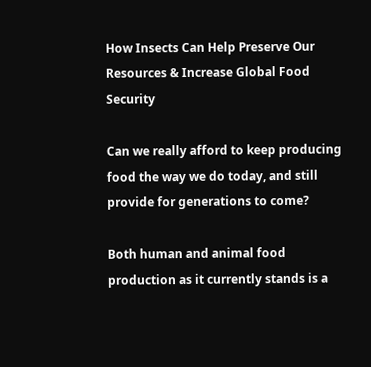How Insects Can Help Preserve Our Resources & Increase Global Food Security

Can we really afford to keep producing food the way we do today, and still provide for generations to come?

Both human and animal food production as it currently stands is a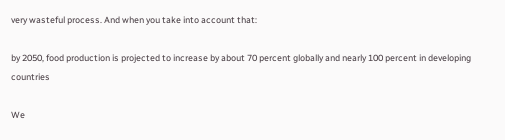very wasteful process. And when you take into account that:

by 2050, food production is projected to increase by about 70 percent globally and nearly 100 percent in developing countries

We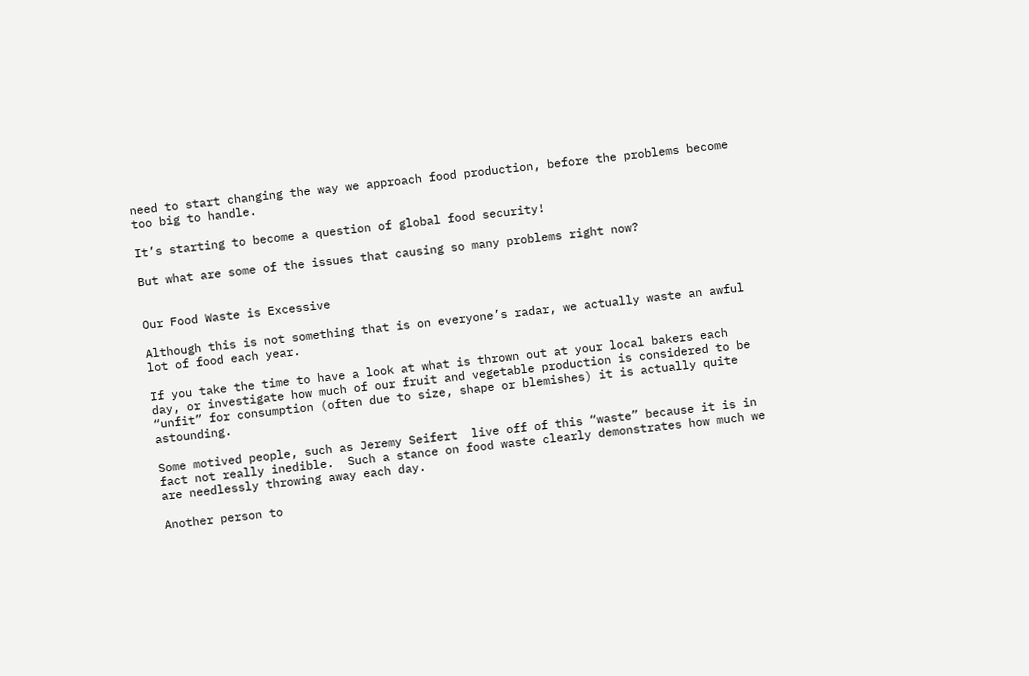need to start changing the way we approach food production, before the problems become too big to handle.

It’s starting to become a question of global food security!

But what are some of the issues that causing so many problems right now?


Our Food Waste is Excessive

Although this is not something that is on everyone’s radar, we actually waste an awful lot of food each year.

If you take the time to have a look at what is thrown out at your local bakers each day, or investigate how much of our fruit and vegetable production is considered to be “unfit” for consumption (often due to size, shape or blemishes) it is actually quite astounding.

Some motived people, such as Jeremy Seifert  live off of this “waste” because it is in fact not really inedible.  Such a stance on food waste clearly demonstrates how much we are needlessly throwing away each day.

Another person to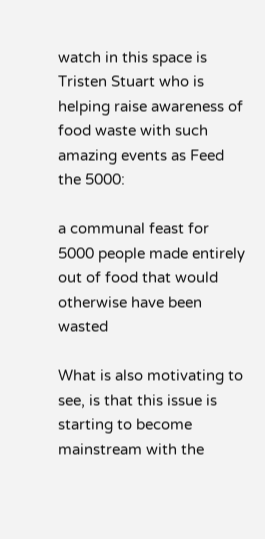watch in this space is Tristen Stuart who is helping raise awareness of food waste with such amazing events as Feed the 5000:

a communal feast for 5000 people made entirely out of food that would otherwise have been wasted

What is also motivating to see, is that this issue is starting to become mainstream with the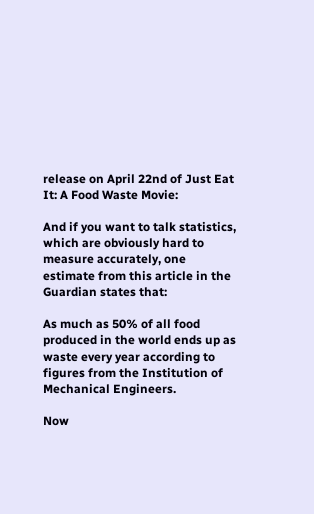release on April 22nd of Just Eat It: A Food Waste Movie:

And if you want to talk statistics, which are obviously hard to  measure accurately, one estimate from this article in the Guardian states that:

As much as 50% of all food produced in the world ends up as waste every year according to figures from the Institution of Mechanical Engineers.

Now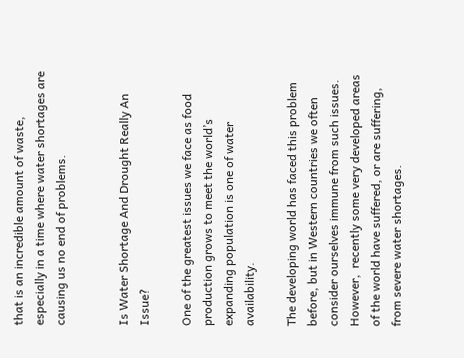that is an incredible amount of waste, especially in a time where water shortages are causing us no end of problems.


Is Water Shortage And Drought Really An Issue?

One of the greatest issues we face as food production grows to meet the world’s expanding population is one of water availability.

The developing world has faced this problem before, but in Western countries we often consider ourselves immune from such issues. However,  recently some very developed areas of the world have suffered, or are suffering, from severe water shortages.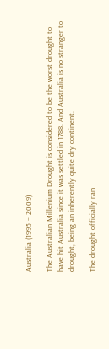Australia (1995 – 2009)

The Australian Millenium Drought is considered to be the worst drought to have hit Australia since it was settled in 1788. And Australia is no stranger to drought, being an inherently quite dry continent.

The drought officially ran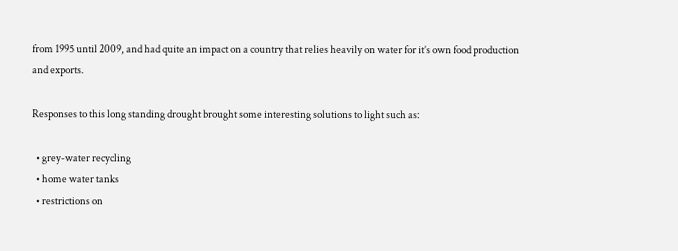from 1995 until 2009, and had quite an impact on a country that relies heavily on water for it’s own food production and exports.

Responses to this long standing drought brought some interesting solutions to light such as:

  • grey-water recycling
  • home water tanks
  • restrictions on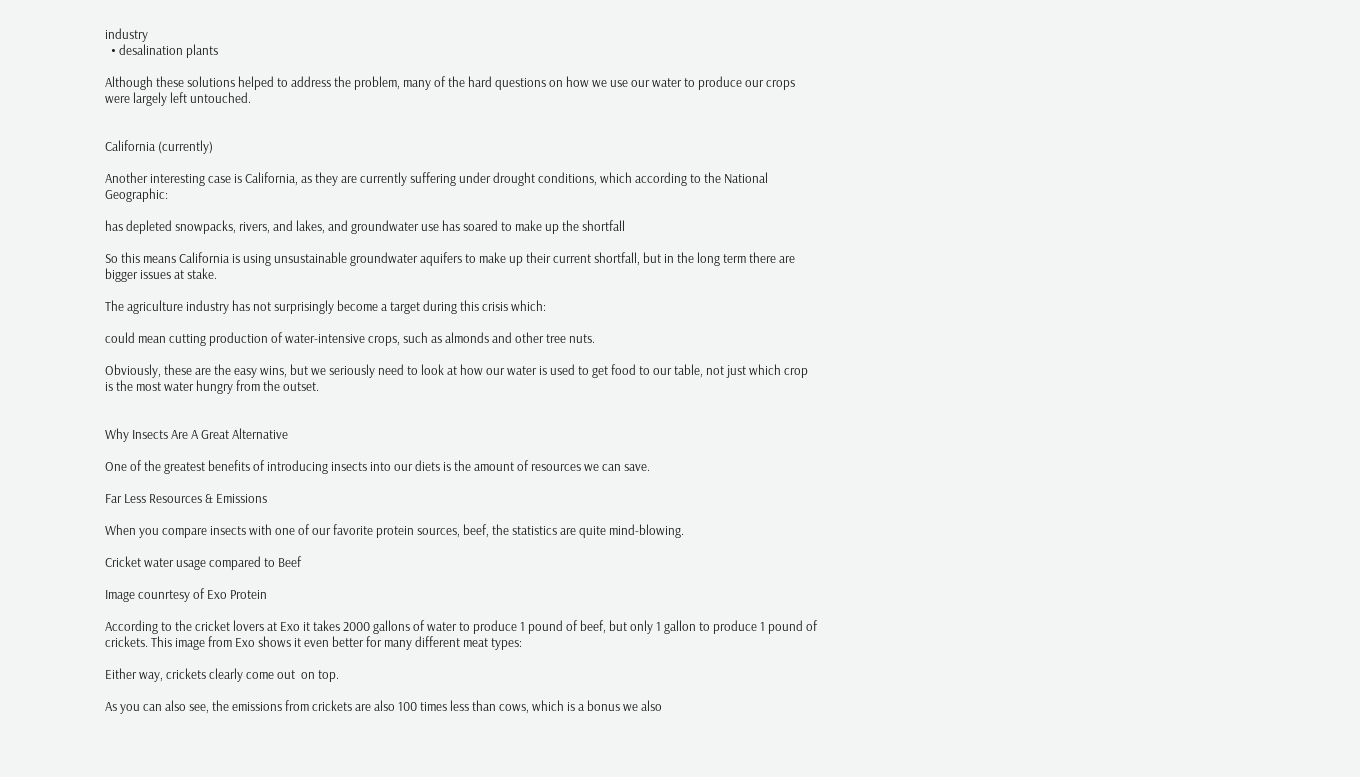industry
  • desalination plants

Although these solutions helped to address the problem, many of the hard questions on how we use our water to produce our crops were largely left untouched.


California (currently)

Another interesting case is California, as they are currently suffering under drought conditions, which according to the National Geographic:

has depleted snowpacks, rivers, and lakes, and groundwater use has soared to make up the shortfall

So this means California is using unsustainable groundwater aquifers to make up their current shortfall, but in the long term there are bigger issues at stake.

The agriculture industry has not surprisingly become a target during this crisis which:

could mean cutting production of water-intensive crops, such as almonds and other tree nuts.

Obviously, these are the easy wins, but we seriously need to look at how our water is used to get food to our table, not just which crop is the most water hungry from the outset.


Why Insects Are A Great Alternative

One of the greatest benefits of introducing insects into our diets is the amount of resources we can save.

Far Less Resources & Emissions

When you compare insects with one of our favorite protein sources, beef, the statistics are quite mind-blowing.

Cricket water usage compared to Beef

Image counrtesy of Exo Protein

According to the cricket lovers at Exo it takes 2000 gallons of water to produce 1 pound of beef, but only 1 gallon to produce 1 pound of crickets. This image from Exo shows it even better for many different meat types:

Either way, crickets clearly come out  on top.

As you can also see, the emissions from crickets are also 100 times less than cows, which is a bonus we also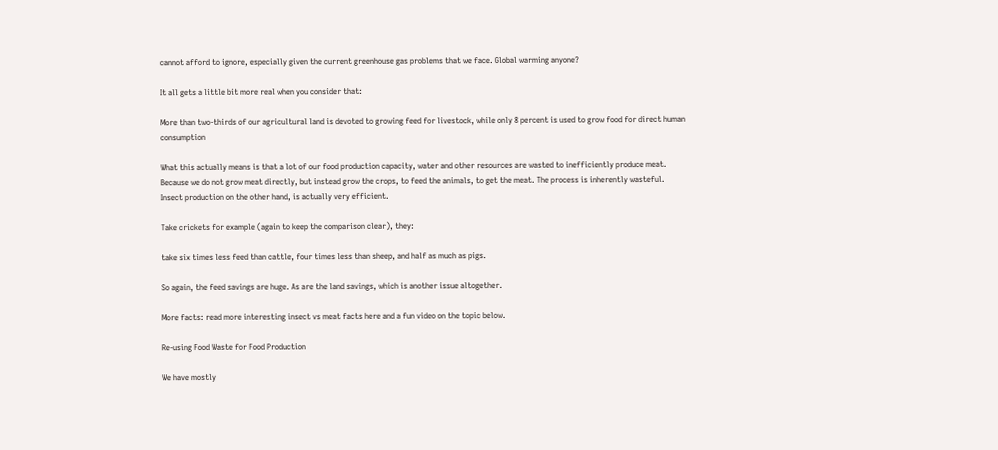cannot afford to ignore, especially given the current greenhouse gas problems that we face. Global warming anyone?

It all gets a little bit more real when you consider that:

More than two-thirds of our agricultural land is devoted to growing feed for livestock, while only 8 percent is used to grow food for direct human consumption

What this actually means is that a lot of our food production capacity, water and other resources are wasted to inefficiently produce meat. Because we do not grow meat directly, but instead grow the crops, to feed the animals, to get the meat. The process is inherently wasteful. Insect production on the other hand, is actually very efficient.

Take crickets for example (again to keep the comparison clear), they:

take six times less feed than cattle, four times less than sheep, and half as much as pigs.

So again, the feed savings are huge. As are the land savings, which is another issue altogether.

More facts: read more interesting insect vs meat facts here and a fun video on the topic below.

Re-using Food Waste for Food Production

We have mostly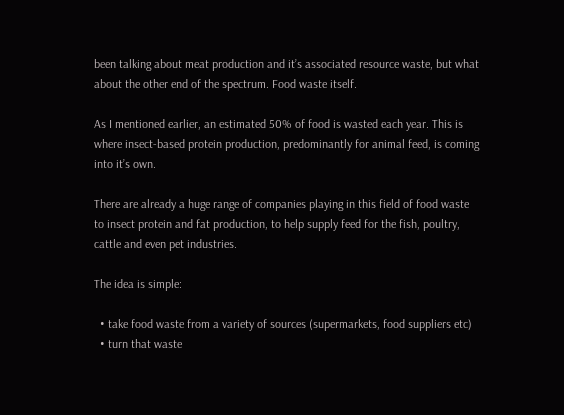been talking about meat production and it’s associated resource waste, but what about the other end of the spectrum. Food waste itself.

As I mentioned earlier, an estimated 50% of food is wasted each year. This is where insect-based protein production, predominantly for animal feed, is coming into it’s own.

There are already a huge range of companies playing in this field of food waste to insect protein and fat production, to help supply feed for the fish, poultry, cattle and even pet industries.

The idea is simple:

  • take food waste from a variety of sources (supermarkets, food suppliers etc)
  • turn that waste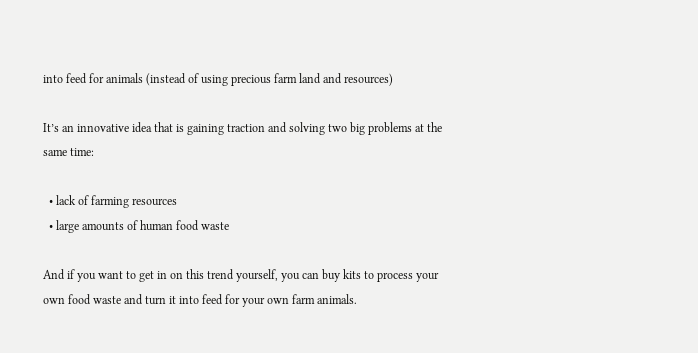into feed for animals (instead of using precious farm land and resources)

It’s an innovative idea that is gaining traction and solving two big problems at the same time:

  • lack of farming resources
  • large amounts of human food waste

And if you want to get in on this trend yourself, you can buy kits to process your own food waste and turn it into feed for your own farm animals.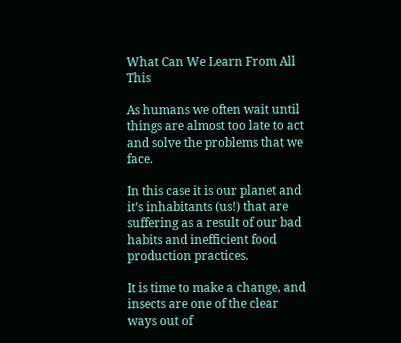What Can We Learn From All This

As humans we often wait until things are almost too late to act and solve the problems that we face.

In this case it is our planet and it’s inhabitants (us!) that are suffering as a result of our bad habits and inefficient food production practices.

It is time to make a change, and insects are one of the clear ways out of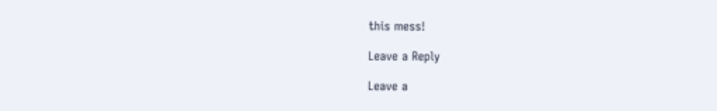this mess!

Leave a Reply

Leave a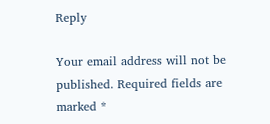Reply

Your email address will not be published. Required fields are marked *